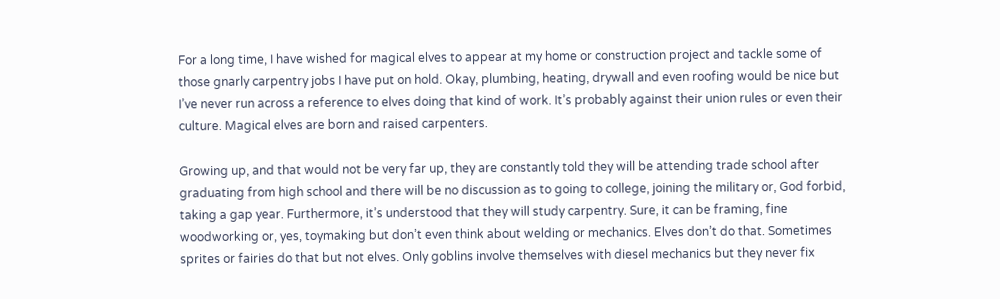For a long time, I have wished for magical elves to appear at my home or construction project and tackle some of those gnarly carpentry jobs I have put on hold. Okay, plumbing, heating, drywall and even roofing would be nice but I’ve never run across a reference to elves doing that kind of work. It’s probably against their union rules or even their culture. Magical elves are born and raised carpenters.

Growing up, and that would not be very far up, they are constantly told they will be attending trade school after graduating from high school and there will be no discussion as to going to college, joining the military or, God forbid, taking a gap year. Furthermore, it’s understood that they will study carpentry. Sure, it can be framing, fine woodworking or, yes, toymaking but don’t even think about welding or mechanics. Elves don’t do that. Sometimes sprites or fairies do that but not elves. Only goblins involve themselves with diesel mechanics but they never fix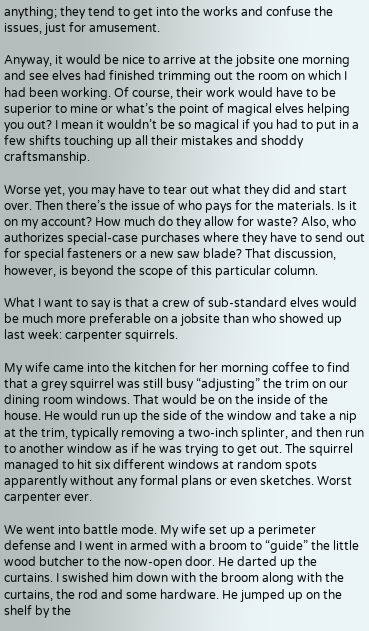anything; they tend to get into the works and confuse the issues, just for amusement.

Anyway, it would be nice to arrive at the jobsite one morning and see elves had finished trimming out the room on which I had been working. Of course, their work would have to be superior to mine or what’s the point of magical elves helping you out? I mean it wouldn’t be so magical if you had to put in a few shifts touching up all their mistakes and shoddy craftsmanship.

Worse yet, you may have to tear out what they did and start over. Then there’s the issue of who pays for the materials. Is it on my account? How much do they allow for waste? Also, who authorizes special-case purchases where they have to send out for special fasteners or a new saw blade? That discussion, however, is beyond the scope of this particular column.

What I want to say is that a crew of sub-standard elves would be much more preferable on a jobsite than who showed up last week: carpenter squirrels.

My wife came into the kitchen for her morning coffee to find that a grey squirrel was still busy “adjusting” the trim on our dining room windows. That would be on the inside of the house. He would run up the side of the window and take a nip at the trim, typically removing a two-inch splinter, and then run to another window as if he was trying to get out. The squirrel managed to hit six different windows at random spots apparently without any formal plans or even sketches. Worst carpenter ever.

We went into battle mode. My wife set up a perimeter defense and I went in armed with a broom to “guide” the little wood butcher to the now-open door. He darted up the curtains. I swished him down with the broom along with the curtains, the rod and some hardware. He jumped up on the shelf by the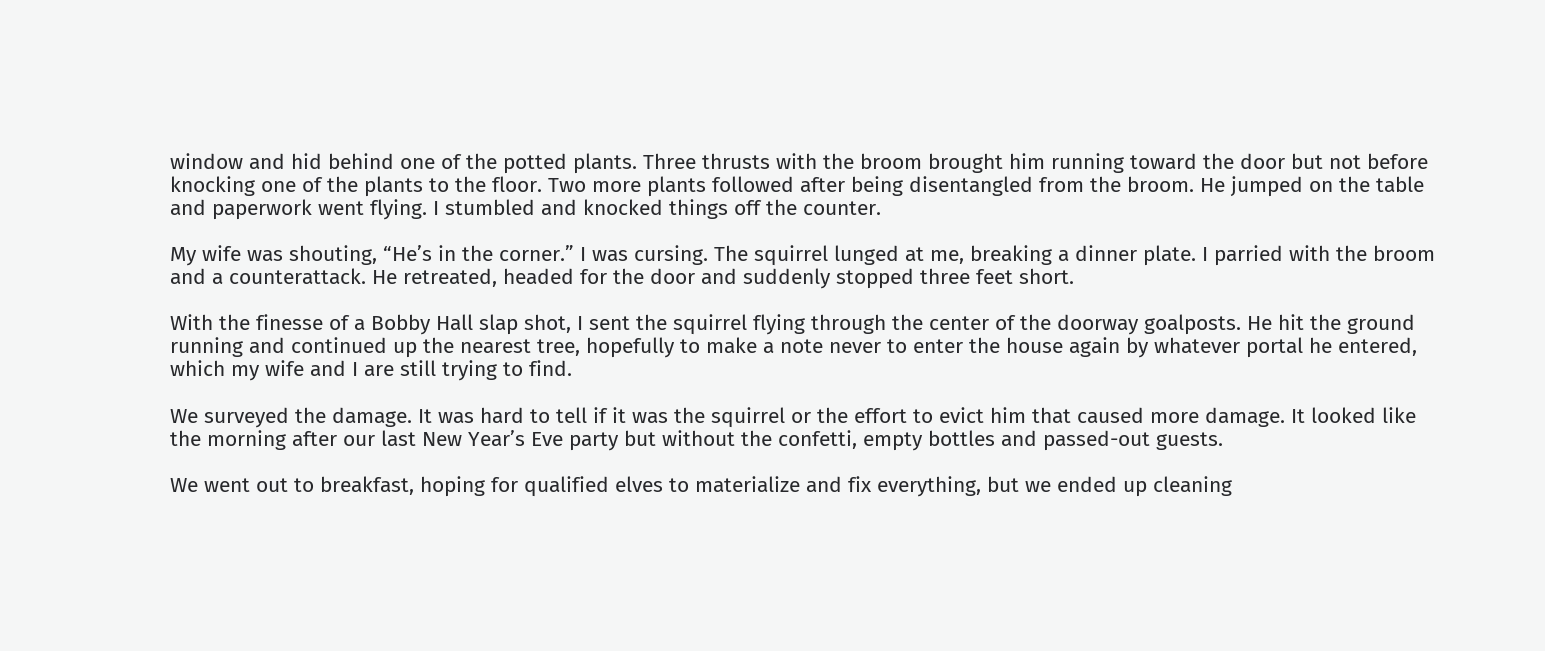window and hid behind one of the potted plants. Three thrusts with the broom brought him running toward the door but not before knocking one of the plants to the floor. Two more plants followed after being disentangled from the broom. He jumped on the table and paperwork went flying. I stumbled and knocked things off the counter.

My wife was shouting, “He’s in the corner.” I was cursing. The squirrel lunged at me, breaking a dinner plate. I parried with the broom and a counterattack. He retreated, headed for the door and suddenly stopped three feet short.

With the finesse of a Bobby Hall slap shot, I sent the squirrel flying through the center of the doorway goalposts. He hit the ground running and continued up the nearest tree, hopefully to make a note never to enter the house again by whatever portal he entered, which my wife and I are still trying to find.

We surveyed the damage. It was hard to tell if it was the squirrel or the effort to evict him that caused more damage. It looked like the morning after our last New Year’s Eve party but without the confetti, empty bottles and passed-out guests.

We went out to breakfast, hoping for qualified elves to materialize and fix everything, but we ended up cleaning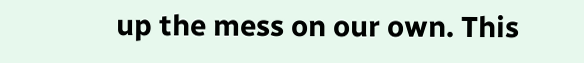up the mess on our own. This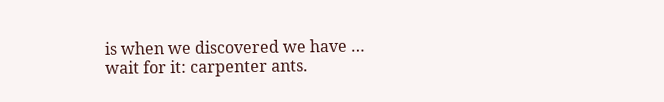is when we discovered we have … wait for it: carpenter ants.